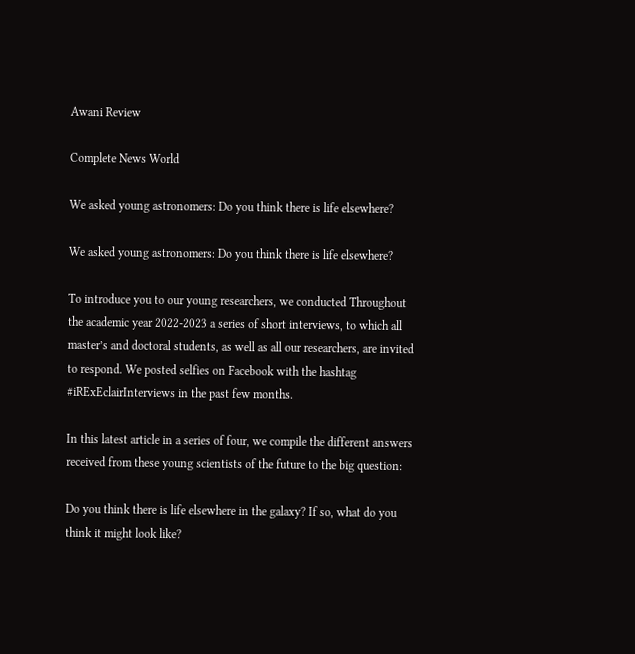Awani Review

Complete News World

We asked young astronomers: Do you think there is life elsewhere?

We asked young astronomers: Do you think there is life elsewhere?

To introduce you to our young researchers, we conducted Throughout the academic year 2022-2023 a series of short interviews, to which all master’s and doctoral students, as well as all our researchers, are invited to respond. We posted selfies on Facebook with the hashtag #iRExEclairInterviews in the past few months.

In this latest article in a series of four, we compile the different answers received from these young scientists of the future to the big question:

Do you think there is life elsewhere in the galaxy? If so, what do you think it might look like?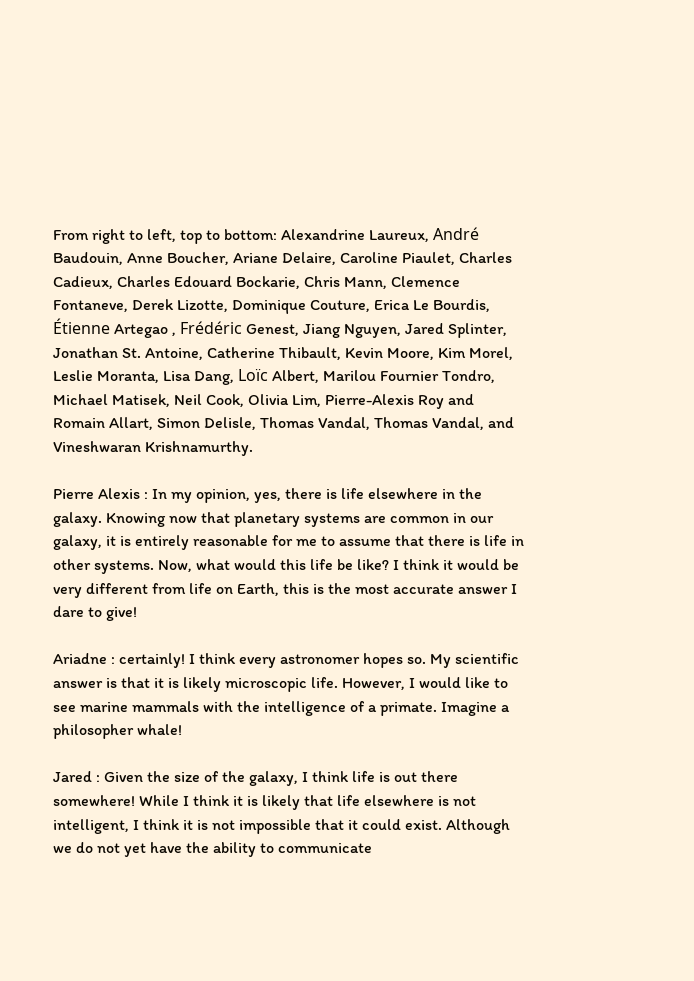From right to left, top to bottom: Alexandrine Laureux, André Baudouin, Anne Boucher, Ariane Delaire, Caroline Piaulet, Charles Cadieux, Charles Edouard Bockarie, Chris Mann, Clemence Fontaneve, Derek Lizotte, Dominique Couture, Erica Le Bourdis, Étienne Artegao , Frédéric Genest, Jiang Nguyen, Jared Splinter, Jonathan St. Antoine, Catherine Thibault, Kevin Moore, Kim Morel, Leslie Moranta, Lisa Dang, Loïc Albert, Marilou Fournier Tondro, Michael Matisek, Neil Cook, Olivia Lim, Pierre-Alexis Roy and Romain Allart, Simon Delisle, Thomas Vandal, Thomas Vandal, and Vineshwaran Krishnamurthy.

Pierre Alexis : In my opinion, yes, there is life elsewhere in the galaxy. Knowing now that planetary systems are common in our galaxy, it is entirely reasonable for me to assume that there is life in other systems. Now, what would this life be like? I think it would be very different from life on Earth, this is the most accurate answer I dare to give!

Ariadne : certainly! I think every astronomer hopes so. My scientific answer is that it is likely microscopic life. However, I would like to see marine mammals with the intelligence of a primate. Imagine a philosopher whale!

Jared : Given the size of the galaxy, I think life is out there somewhere! While I think it is likely that life elsewhere is not intelligent, I think it is not impossible that it could exist. Although we do not yet have the ability to communicate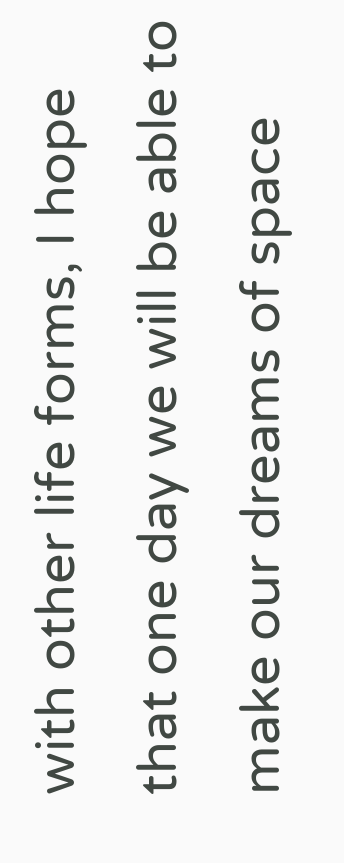with other life forms, I hope that one day we will be able to make our dreams of space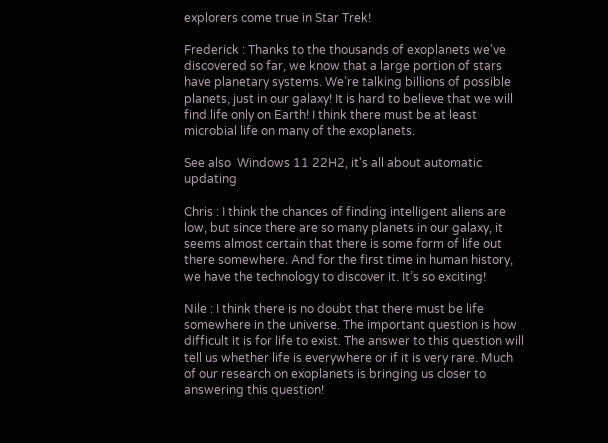explorers come true in Star Trek!

Frederick : Thanks to the thousands of exoplanets we’ve discovered so far, we know that a large portion of stars have planetary systems. We’re talking billions of possible planets, just in our galaxy! It is hard to believe that we will find life only on Earth! I think there must be at least microbial life on many of the exoplanets.

See also  Windows 11 22H2, it's all about automatic updating

Chris : I think the chances of finding intelligent aliens are low, but since there are so many planets in our galaxy, it seems almost certain that there is some form of life out there somewhere. And for the first time in human history, we have the technology to discover it. It’s so exciting!

Nile : I think there is no doubt that there must be life somewhere in the universe. The important question is how difficult it is for life to exist. The answer to this question will tell us whether life is everywhere or if it is very rare. Much of our research on exoplanets is bringing us closer to answering this question!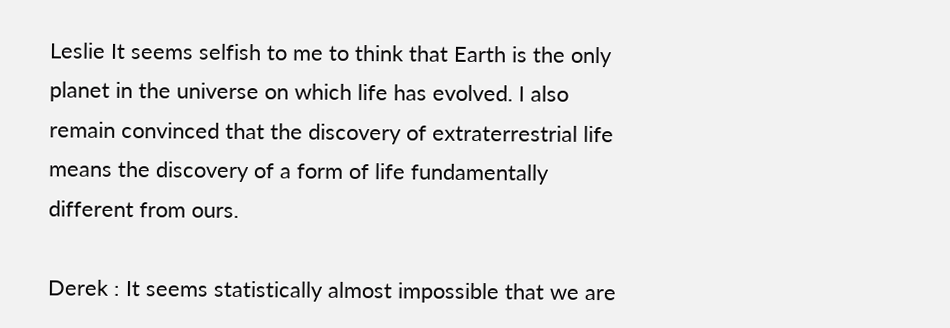Leslie It seems selfish to me to think that Earth is the only planet in the universe on which life has evolved. I also remain convinced that the discovery of extraterrestrial life means the discovery of a form of life fundamentally different from ours.

Derek : It seems statistically almost impossible that we are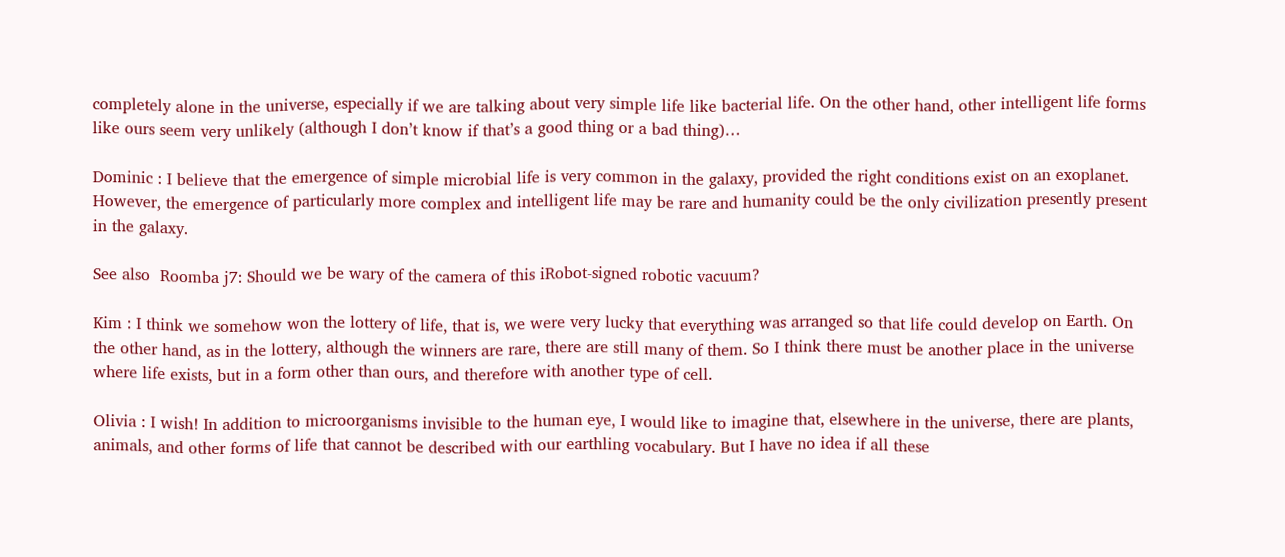completely alone in the universe, especially if we are talking about very simple life like bacterial life. On the other hand, other intelligent life forms like ours seem very unlikely (although I don’t know if that’s a good thing or a bad thing)…

Dominic : I believe that the emergence of simple microbial life is very common in the galaxy, provided the right conditions exist on an exoplanet. However, the emergence of particularly more complex and intelligent life may be rare and humanity could be the only civilization presently present in the galaxy.

See also  Roomba j7: Should we be wary of the camera of this iRobot-signed robotic vacuum?

Kim : I think we somehow won the lottery of life, that is, we were very lucky that everything was arranged so that life could develop on Earth. On the other hand, as in the lottery, although the winners are rare, there are still many of them. So I think there must be another place in the universe where life exists, but in a form other than ours, and therefore with another type of cell.

Olivia : I wish! In addition to microorganisms invisible to the human eye, I would like to imagine that, elsewhere in the universe, there are plants, animals, and other forms of life that cannot be described with our earthling vocabulary. But I have no idea if all these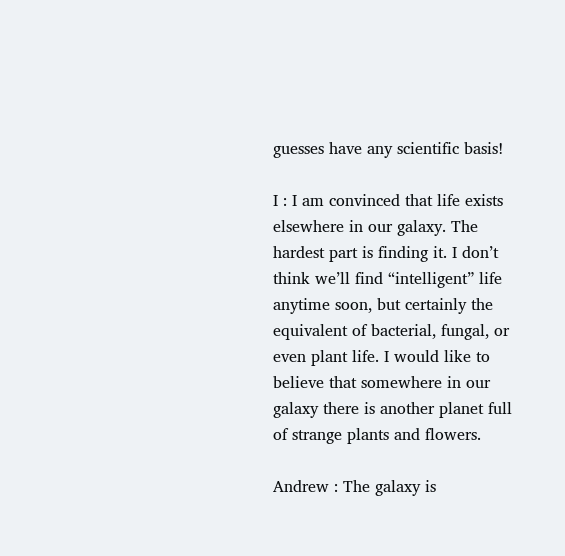guesses have any scientific basis!

I : I am convinced that life exists elsewhere in our galaxy. The hardest part is finding it. I don’t think we’ll find “intelligent” life anytime soon, but certainly the equivalent of bacterial, fungal, or even plant life. I would like to believe that somewhere in our galaxy there is another planet full of strange plants and flowers.

Andrew : The galaxy is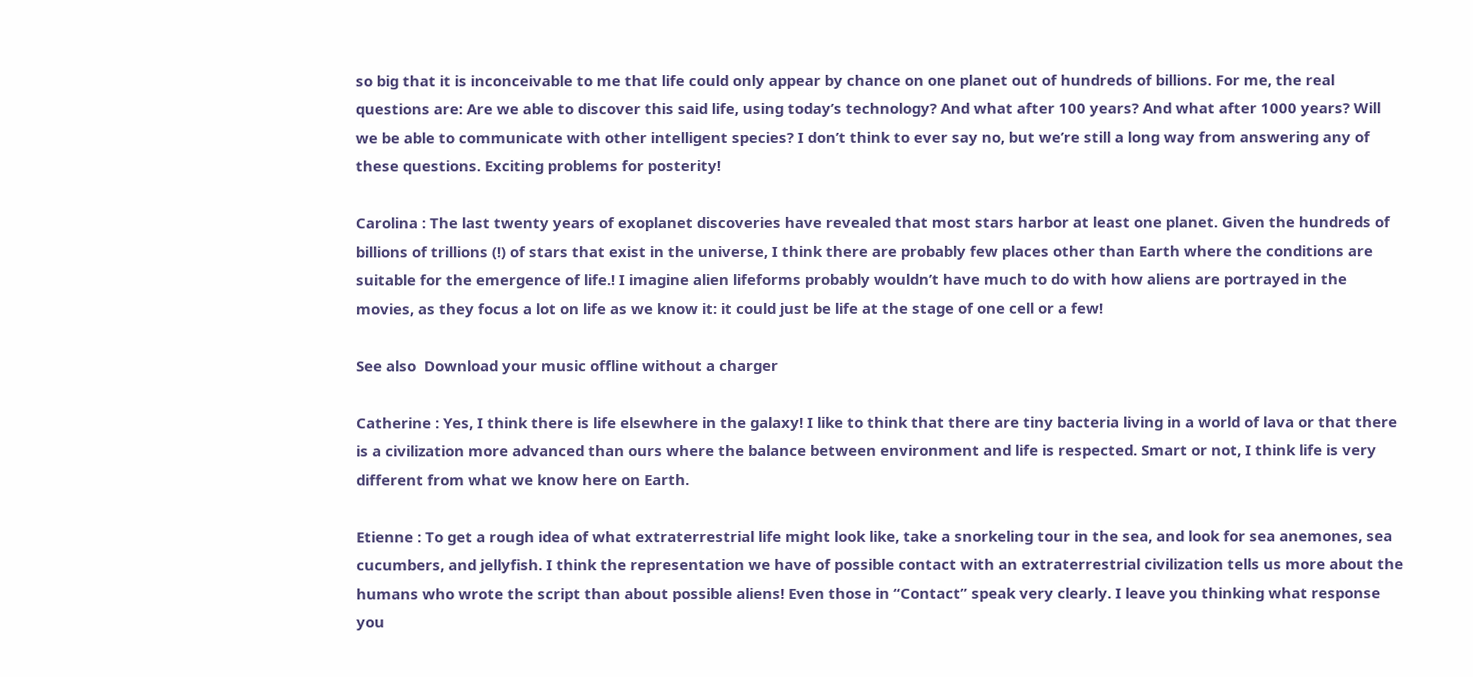so big that it is inconceivable to me that life could only appear by chance on one planet out of hundreds of billions. For me, the real questions are: Are we able to discover this said life, using today’s technology? And what after 100 years? And what after 1000 years? Will we be able to communicate with other intelligent species? I don’t think to ever say no, but we’re still a long way from answering any of these questions. Exciting problems for posterity!

Carolina : The last twenty years of exoplanet discoveries have revealed that most stars harbor at least one planet. Given the hundreds of billions of trillions (!) of stars that exist in the universe, I think there are probably few places other than Earth where the conditions are suitable for the emergence of life.! I imagine alien lifeforms probably wouldn’t have much to do with how aliens are portrayed in the movies, as they focus a lot on life as we know it: it could just be life at the stage of one cell or a few!

See also  Download your music offline without a charger

Catherine : Yes, I think there is life elsewhere in the galaxy! I like to think that there are tiny bacteria living in a world of lava or that there is a civilization more advanced than ours where the balance between environment and life is respected. Smart or not, I think life is very different from what we know here on Earth.

Etienne : To get a rough idea of what extraterrestrial life might look like, take a snorkeling tour in the sea, and look for sea anemones, sea cucumbers, and jellyfish. I think the representation we have of possible contact with an extraterrestrial civilization tells us more about the humans who wrote the script than about possible aliens! Even those in “Contact” speak very clearly. I leave you thinking what response you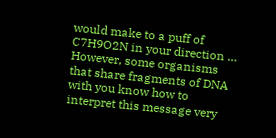would make to a puff of C7H9O2N in your direction … However, some organisms that share fragments of DNA with you know how to interpret this message very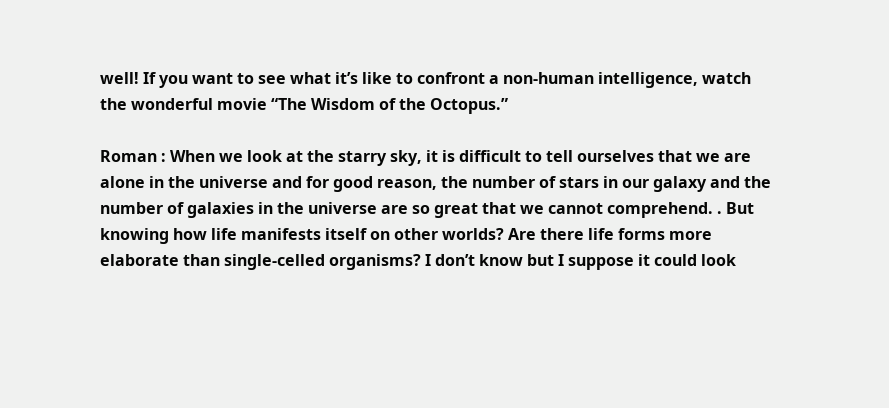well! If you want to see what it’s like to confront a non-human intelligence, watch the wonderful movie “The Wisdom of the Octopus.”

Roman : When we look at the starry sky, it is difficult to tell ourselves that we are alone in the universe and for good reason, the number of stars in our galaxy and the number of galaxies in the universe are so great that we cannot comprehend. . But knowing how life manifests itself on other worlds? Are there life forms more elaborate than single-celled organisms? I don’t know but I suppose it could look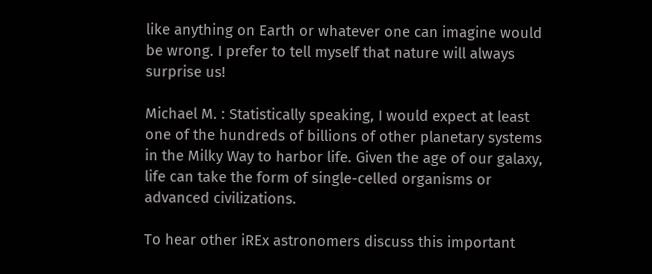like anything on Earth or whatever one can imagine would be wrong. I prefer to tell myself that nature will always surprise us!

Michael M. : Statistically speaking, I would expect at least one of the hundreds of billions of other planetary systems in the Milky Way to harbor life. Given the age of our galaxy, life can take the form of single-celled organisms or advanced civilizations.

To hear other iREx astronomers discuss this important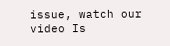issue, watch our video Is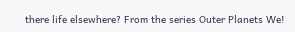there life elsewhere? From the series Outer Planets We!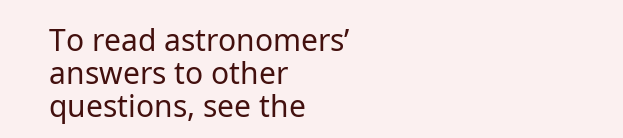To read astronomers’ answers to other questions, see the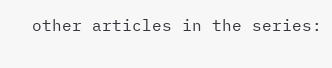other articles in the series: